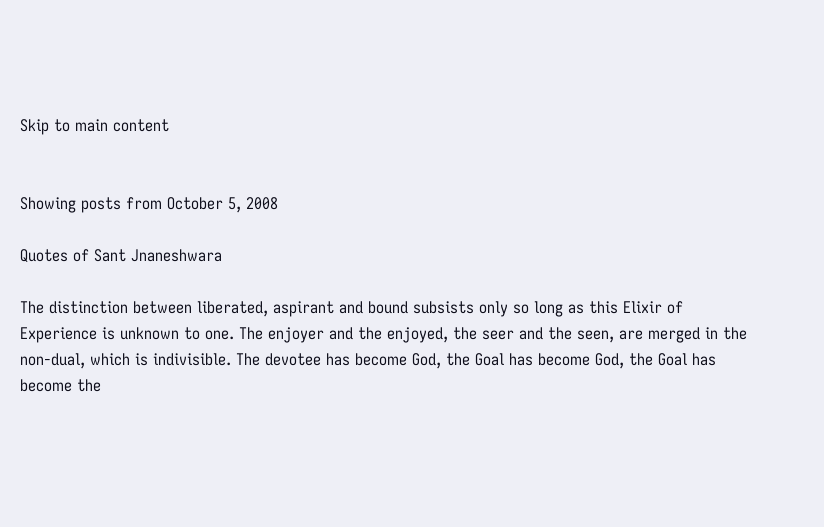Skip to main content


Showing posts from October 5, 2008

Quotes of Sant Jnaneshwara

The distinction between liberated, aspirant and bound subsists only so long as this Elixir of Experience is unknown to one. The enjoyer and the enjoyed, the seer and the seen, are merged in the non-dual, which is indivisible. The devotee has become God, the Goal has become God, the Goal has become the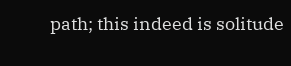path; this indeed is solitude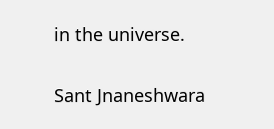in the universe.

Sant Jnaneshwara